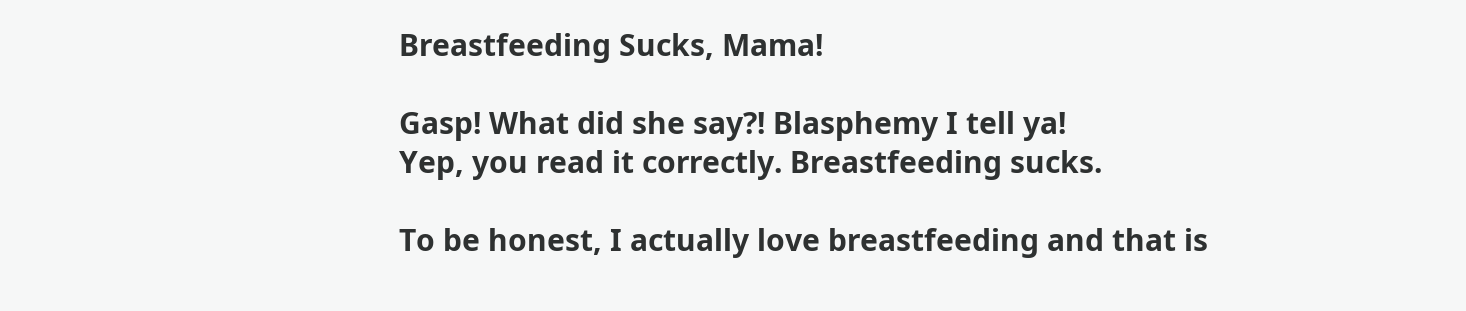Breastfeeding Sucks, Mama!

Gasp! What did she say?! Blasphemy I tell ya!
Yep, you read it correctly. Breastfeeding sucks.

To be honest, I actually love breastfeeding and that is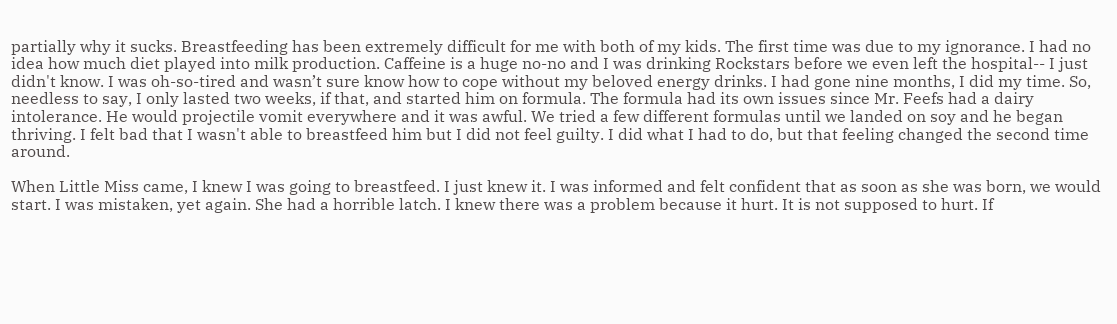partially why it sucks. Breastfeeding has been extremely difficult for me with both of my kids. The first time was due to my ignorance. I had no idea how much diet played into milk production. Caffeine is a huge no-no and I was drinking Rockstars before we even left the hospital-- I just didn't know. I was oh-so-tired and wasn’t sure know how to cope without my beloved energy drinks. I had gone nine months, I did my time. So, needless to say, I only lasted two weeks, if that, and started him on formula. The formula had its own issues since Mr. Feefs had a dairy intolerance. He would projectile vomit everywhere and it was awful. We tried a few different formulas until we landed on soy and he began thriving. I felt bad that I wasn't able to breastfeed him but I did not feel guilty. I did what I had to do, but that feeling changed the second time around.

When Little Miss came, I knew I was going to breastfeed. I just knew it. I was informed and felt confident that as soon as she was born, we would start. I was mistaken, yet again. She had a horrible latch. I knew there was a problem because it hurt. It is not supposed to hurt. If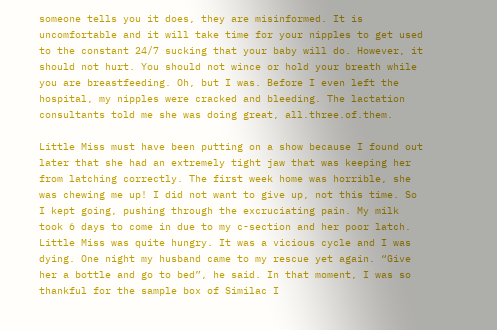someone tells you it does, they are misinformed. It is uncomfortable and it will take time for your nipples to get used to the constant 24/7 sucking that your baby will do. However, it should not hurt. You should not wince or hold your breath while you are breastfeeding. Oh, but I was. Before I even left the hospital, my nipples were cracked and bleeding. The lactation consultants told me she was doing great, all.three.of.them.

Little Miss must have been putting on a show because I found out later that she had an extremely tight jaw that was keeping her from latching correctly. The first week home was horrible, she was chewing me up! I did not want to give up, not this time. So I kept going, pushing through the excruciating pain. My milk took 6 days to come in due to my c-section and her poor latch. Little Miss was quite hungry. It was a vicious cycle and I was dying. One night my husband came to my rescue yet again. “Give her a bottle and go to bed”, he said. In that moment, I was so thankful for the sample box of Similac I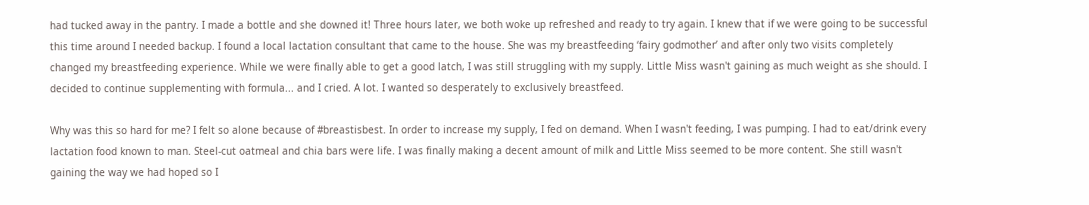had tucked away in the pantry. I made a bottle and she downed it! Three hours later, we both woke up refreshed and ready to try again. I knew that if we were going to be successful this time around I needed backup. I found a local lactation consultant that came to the house. She was my breastfeeding ‘fairy godmother’ and after only two visits completely changed my breastfeeding experience. While we were finally able to get a good latch, I was still struggling with my supply. Little Miss wasn't gaining as much weight as she should. I decided to continue supplementing with formula... and I cried. A lot. I wanted so desperately to exclusively breastfeed.

Why was this so hard for me? I felt so alone because of #breastisbest. In order to increase my supply, I fed on demand. When I wasn't feeding, I was pumping. I had to eat/drink every lactation food known to man. Steel-cut oatmeal and chia bars were life. I was finally making a decent amount of milk and Little Miss seemed to be more content. She still wasn't gaining the way we had hoped so I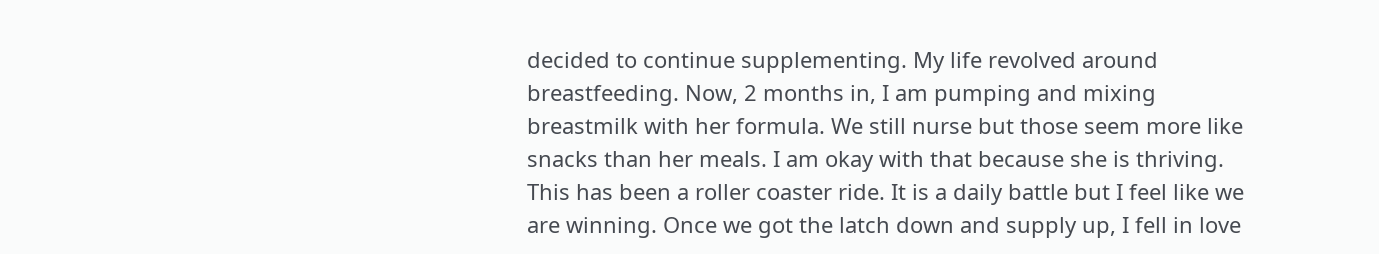decided to continue supplementing. My life revolved around breastfeeding. Now, 2 months in, I am pumping and mixing breastmilk with her formula. We still nurse but those seem more like snacks than her meals. I am okay with that because she is thriving. This has been a roller coaster ride. It is a daily battle but I feel like we are winning. Once we got the latch down and supply up, I fell in love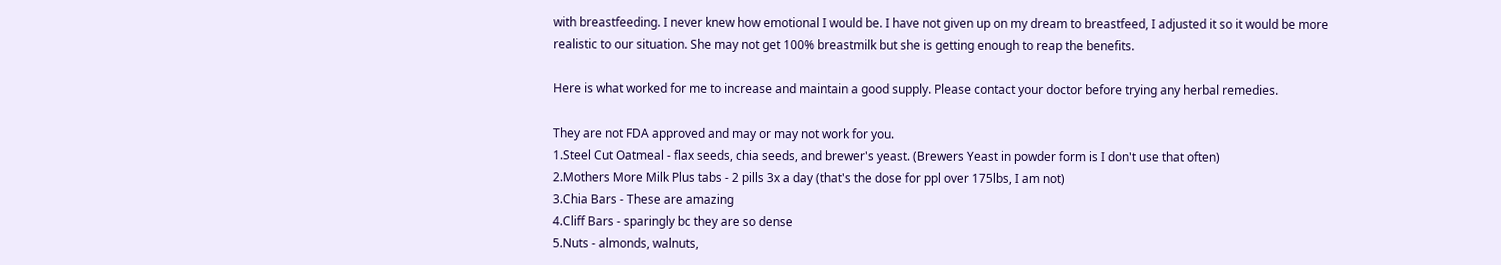with breastfeeding. I never knew how emotional I would be. I have not given up on my dream to breastfeed, I adjusted it so it would be more realistic to our situation. She may not get 100% breastmilk but she is getting enough to reap the benefits.

Here is what worked for me to increase and maintain a good supply. Please contact your doctor before trying any herbal remedies.

They are not FDA approved and may or may not work for you.
1.Steel Cut Oatmeal - flax seeds, chia seeds, and brewer's yeast. (Brewers Yeast in powder form is I don't use that often)
2.Mothers More Milk Plus tabs - 2 pills 3x a day (that's the dose for ppl over 175lbs, I am not)
3.Chia Bars - These are amazing
4.Cliff Bars - sparingly bc they are so dense
5.Nuts - almonds, walnuts,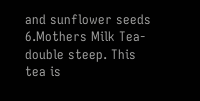and sunflower seeds
6.Mothers Milk Tea- double steep. This tea is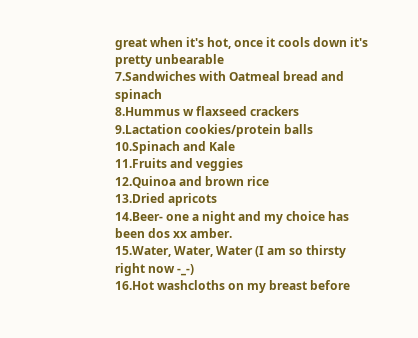great when it's hot, once it cools down it's pretty unbearable
7.Sandwiches with Oatmeal bread and spinach
8.Hummus w flaxseed crackers
9.Lactation cookies/protein balls
10.Spinach and Kale
11.Fruits and veggies
12.Quinoa and brown rice
13.Dried apricots
14.Beer- one a night and my choice has been dos xx amber.
15.Water, Water, Water (I am so thirsty right now -_-)
16.Hot washcloths on my breast before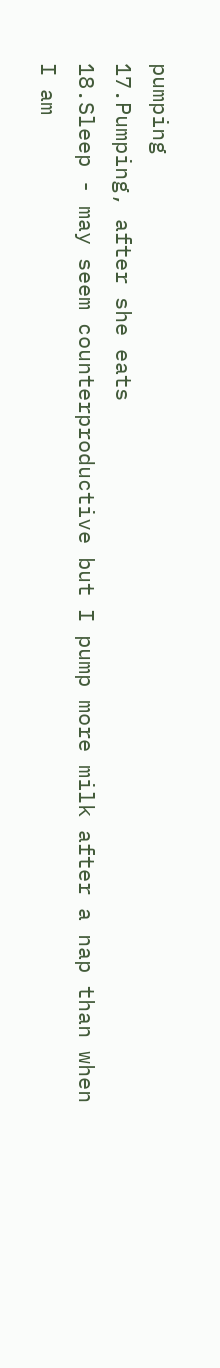pumping
17.Pumping, after she eats
18.Sleep - may seem counterproductive but I pump more milk after a nap than when I am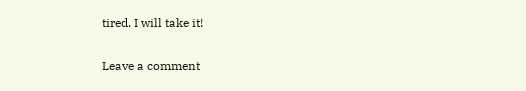tired. I will take it!

Leave a comment